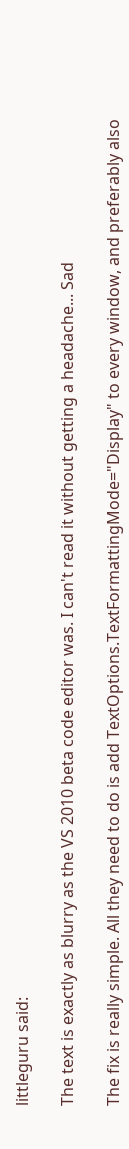littleguru said:

The text is exactly as blurry as the VS 2010 beta code editor was. I can't read it without getting a headache... Sad

The fix is really simple. All they need to do is add TextOptions.TextFormattingMode="Display" to every window, and preferably also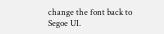change the font back to Segoe UI.